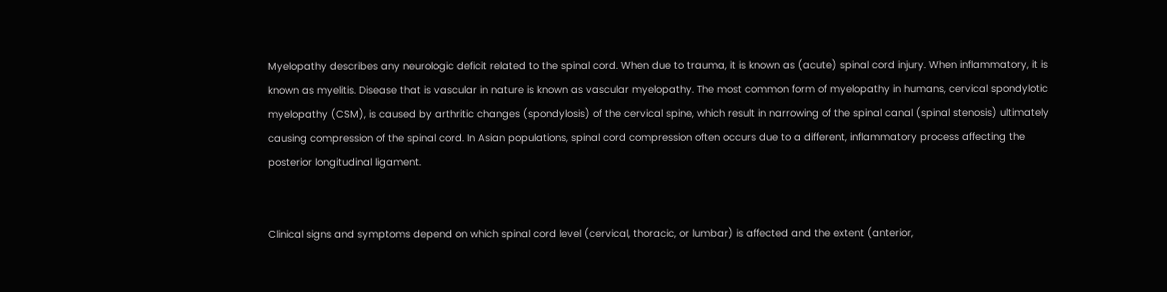Myelopathy describes any neurologic deficit related to the spinal cord. When due to trauma, it is known as (acute) spinal cord injury. When inflammatory, it is known as myelitis. Disease that is vascular in nature is known as vascular myelopathy. The most common form of myelopathy in humans, cervical spondylotic myelopathy (CSM), is caused by arthritic changes (spondylosis) of the cervical spine, which result in narrowing of the spinal canal (spinal stenosis) ultimately causing compression of the spinal cord. In Asian populations, spinal cord compression often occurs due to a different, inflammatory process affecting the posterior longitudinal ligament.


Clinical signs and symptoms depend on which spinal cord level (cervical, thoracic, or lumbar) is affected and the extent (anterior,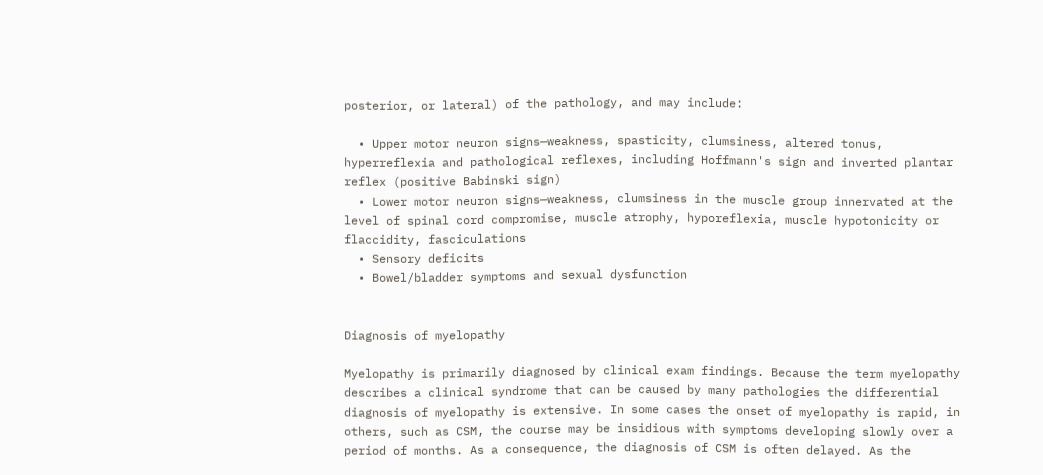posterior, or lateral) of the pathology, and may include:

  • Upper motor neuron signs—weakness, spasticity, clumsiness, altered tonus, hyperreflexia and pathological reflexes, including Hoffmann's sign and inverted plantar reflex (positive Babinski sign)
  • Lower motor neuron signs—weakness, clumsiness in the muscle group innervated at the level of spinal cord compromise, muscle atrophy, hyporeflexia, muscle hypotonicity or flaccidity, fasciculations
  • Sensory deficits
  • Bowel/bladder symptoms and sexual dysfunction


Diagnosis of myelopathy

Myelopathy is primarily diagnosed by clinical exam findings. Because the term myelopathy describes a clinical syndrome that can be caused by many pathologies the differential diagnosis of myelopathy is extensive. In some cases the onset of myelopathy is rapid, in others, such as CSM, the course may be insidious with symptoms developing slowly over a period of months. As a consequence, the diagnosis of CSM is often delayed. As the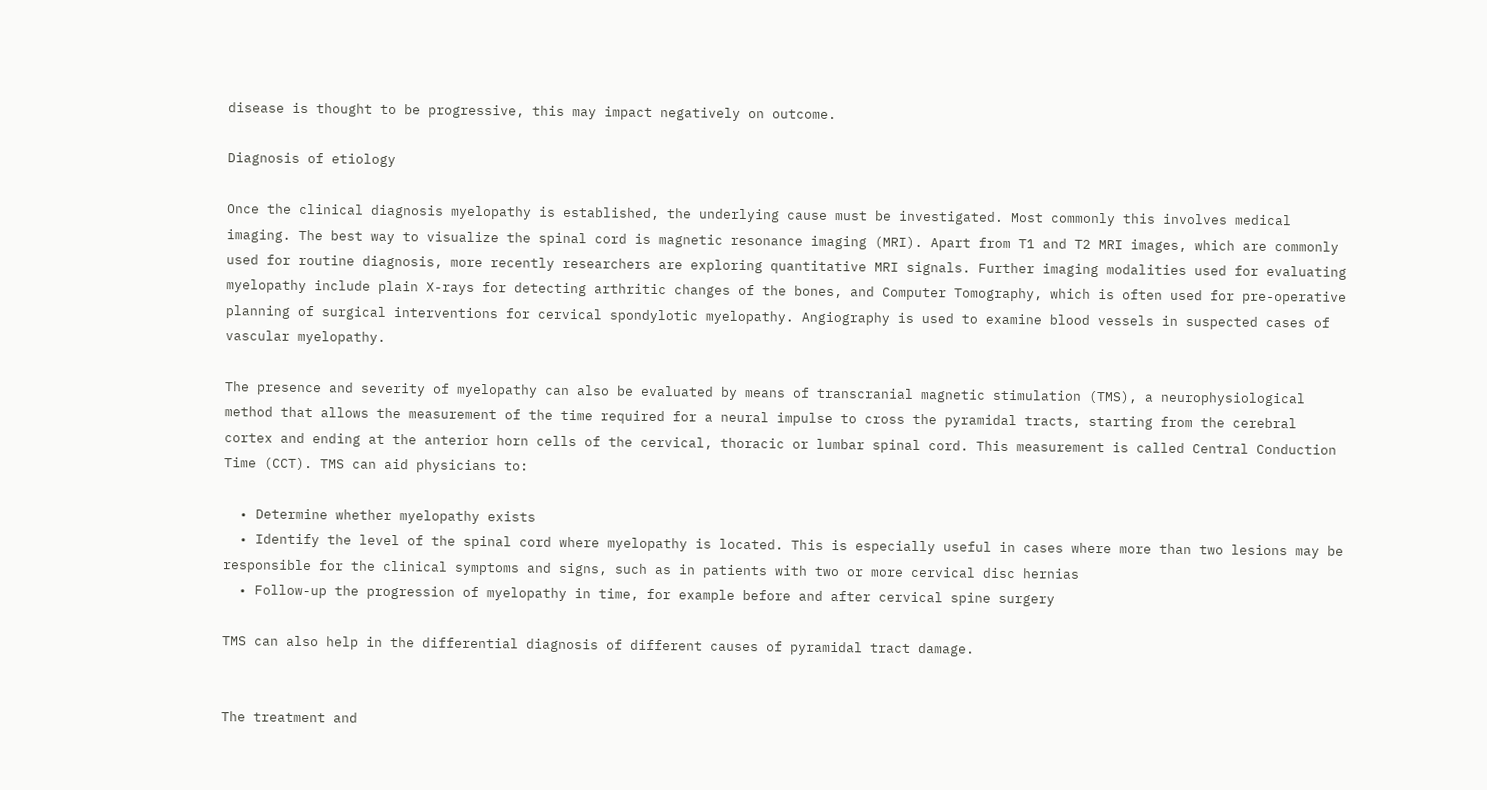disease is thought to be progressive, this may impact negatively on outcome.

Diagnosis of etiology

Once the clinical diagnosis myelopathy is established, the underlying cause must be investigated. Most commonly this involves medical imaging. The best way to visualize the spinal cord is magnetic resonance imaging (MRI). Apart from T1 and T2 MRI images, which are commonly used for routine diagnosis, more recently researchers are exploring quantitative MRI signals. Further imaging modalities used for evaluating myelopathy include plain X-rays for detecting arthritic changes of the bones, and Computer Tomography, which is often used for pre-operative planning of surgical interventions for cervical spondylotic myelopathy. Angiography is used to examine blood vessels in suspected cases of vascular myelopathy.

The presence and severity of myelopathy can also be evaluated by means of transcranial magnetic stimulation (TMS), a neurophysiological method that allows the measurement of the time required for a neural impulse to cross the pyramidal tracts, starting from the cerebral cortex and ending at the anterior horn cells of the cervical, thoracic or lumbar spinal cord. This measurement is called Central Conduction Time (CCT). TMS can aid physicians to:

  • Determine whether myelopathy exists
  • Identify the level of the spinal cord where myelopathy is located. This is especially useful in cases where more than two lesions may be responsible for the clinical symptoms and signs, such as in patients with two or more cervical disc hernias
  • Follow-up the progression of myelopathy in time, for example before and after cervical spine surgery

TMS can also help in the differential diagnosis of different causes of pyramidal tract damage.


The treatment and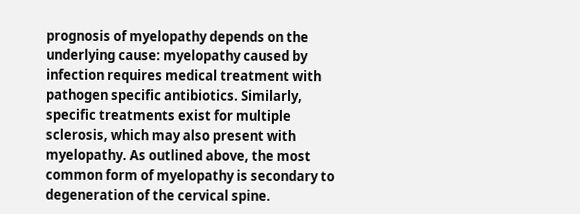prognosis of myelopathy depends on the underlying cause: myelopathy caused by infection requires medical treatment with pathogen specific antibiotics. Similarly, specific treatments exist for multiple sclerosis, which may also present with myelopathy. As outlined above, the most common form of myelopathy is secondary to degeneration of the cervical spine.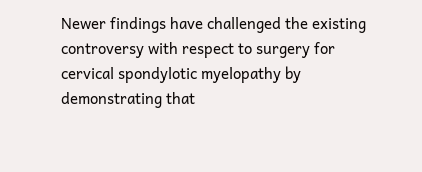Newer findings have challenged the existing controversy with respect to surgery for cervical spondylotic myelopathy by demonstrating that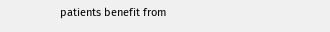patients benefit from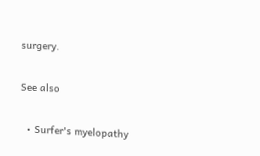surgery.

See also

  • Surfer's myelopathy